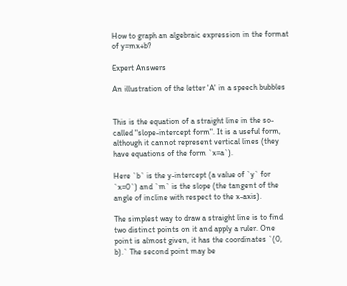How to graph an algebraic expression in the format of y=mx+b?

Expert Answers

An illustration of the letter 'A' in a speech bubbles


This is the equation of a straight line in the so-called "slope-intercept form". It is a useful form, although it cannot represent vertical lines (they have equations of the form `x=a`).

Here `b` is the y-intercept (a value of `y` for `x=0`) and `m` is the slope (the tangent of the angle of incline with respect to the x-axis).

The simplest way to draw a straight line is to find two distinct points on it and apply a ruler. One point is almost given, it has the coordinates `(0, b).` The second point may be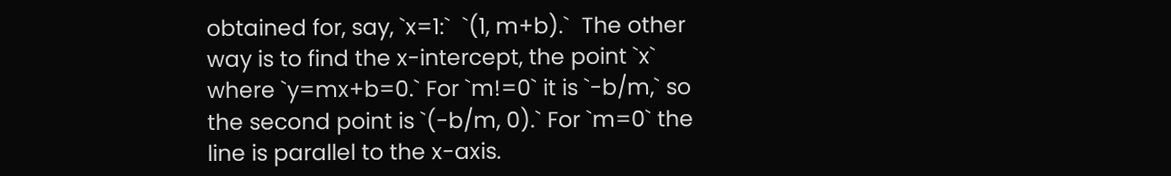obtained for, say, `x=1:`  `(1, m+b).`  The other way is to find the x-intercept, the point `x` where `y=mx+b=0.` For `m!=0` it is `-b/m,` so the second point is `(-b/m, 0).` For `m=0` the line is parallel to the x-axis.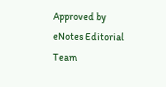Approved by eNotes Editorial Team